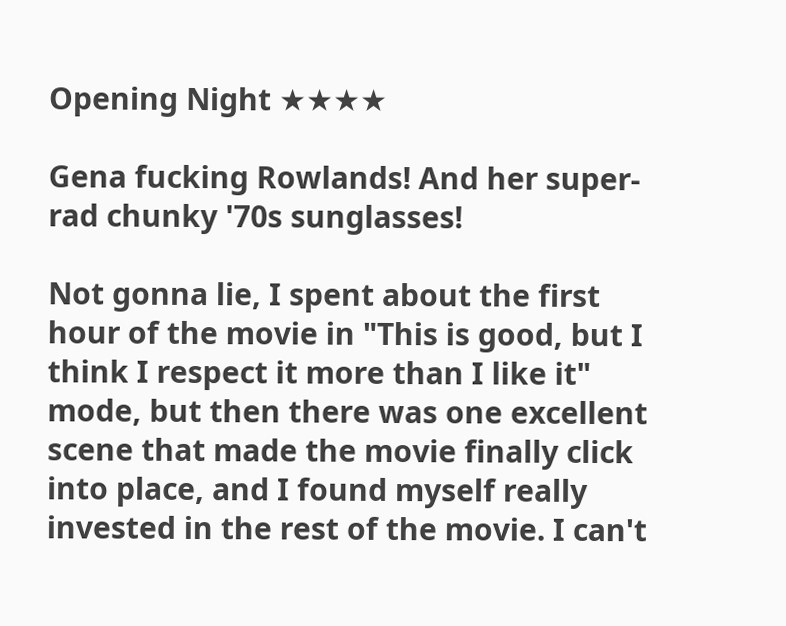Opening Night ★★★★

Gena fucking Rowlands! And her super-rad chunky '70s sunglasses!

Not gonna lie, I spent about the first hour of the movie in "This is good, but I think I respect it more than I like it" mode, but then there was one excellent scene that made the movie finally click into place, and I found myself really invested in the rest of the movie. I can't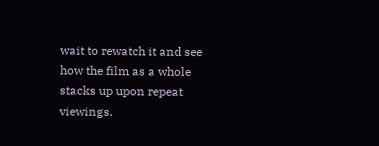wait to rewatch it and see how the film as a whole stacks up upon repeat viewings.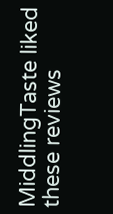MiddlingTaste liked these reviews